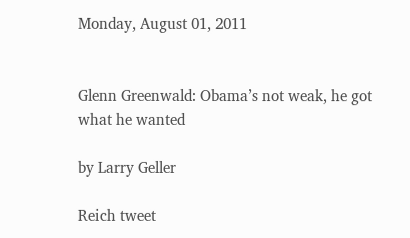Monday, August 01, 2011


Glenn Greenwald: Obama’s not weak, he got what he wanted

by Larry Geller

Reich tweet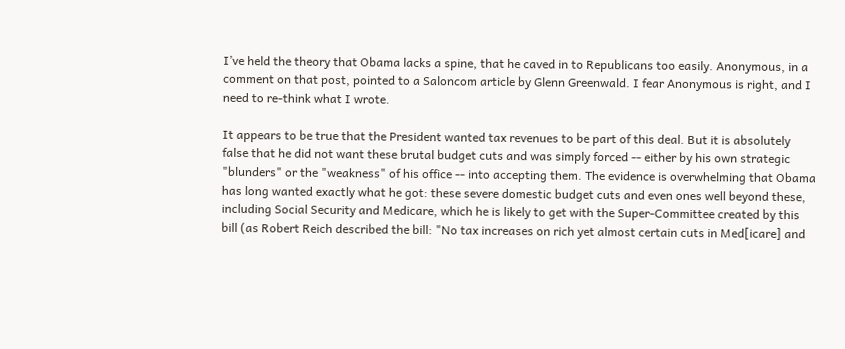I’ve held the theory that Obama lacks a spine, that he caved in to Republicans too easily. Anonymous, in a comment on that post, pointed to a Saloncom article by Glenn Greenwald. I fear Anonymous is right, and I need to re-think what I wrote.

It appears to be true that the President wanted tax revenues to be part of this deal. But it is absolutely false that he did not want these brutal budget cuts and was simply forced -- either by his own strategic "blunders" or the "weakness" of his office -- into accepting them. The evidence is overwhelming that Obama has long wanted exactly what he got: these severe domestic budget cuts and even ones well beyond these, including Social Security and Medicare, which he is likely to get with the Super-Committee created by this bill (as Robert Reich described the bill: "No tax increases on rich yet almost certain cuts in Med[icare] and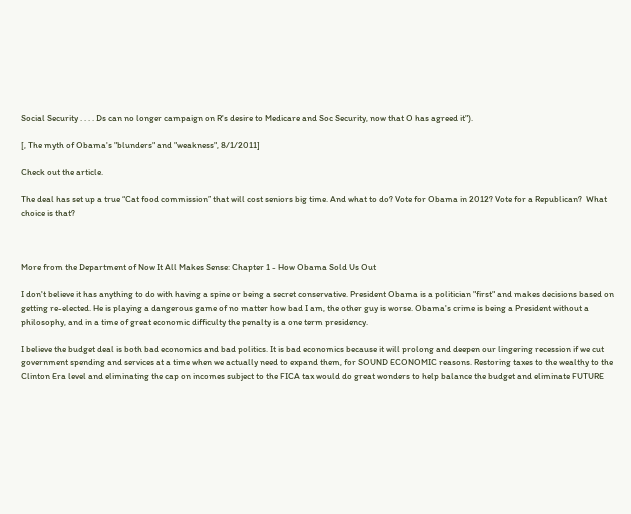Social Security . . . . Ds can no longer campaign on R's desire to Medicare and Soc Security, now that O has agreed it").

[, The myth of Obama's "blunders" and "weakness", 8/1/2011]

Check out the article.

The deal has set up a true “Cat food commission” that will cost seniors big time. And what to do? Vote for Obama in 2012? Vote for a Republican?  What choice is that?



More from the Department of Now It All Makes Sense: Chapter 1 - How Obama Sold Us Out

I don't believe it has anything to do with having a spine or being a secret conservative. President Obama is a politician "first" and makes decisions based on getting re-elected. He is playing a dangerous game of no matter how bad I am, the other guy is worse. Obama's crime is being a President without a philosophy, and in a time of great economic difficulty the penalty is a one term presidency.

I believe the budget deal is both bad economics and bad politics. It is bad economics because it will prolong and deepen our lingering recession if we cut government spending and services at a time when we actually need to expand them, for SOUND ECONOMIC reasons. Restoring taxes to the wealthy to the Clinton Era level and eliminating the cap on incomes subject to the FICA tax would do great wonders to help balance the budget and eliminate FUTURE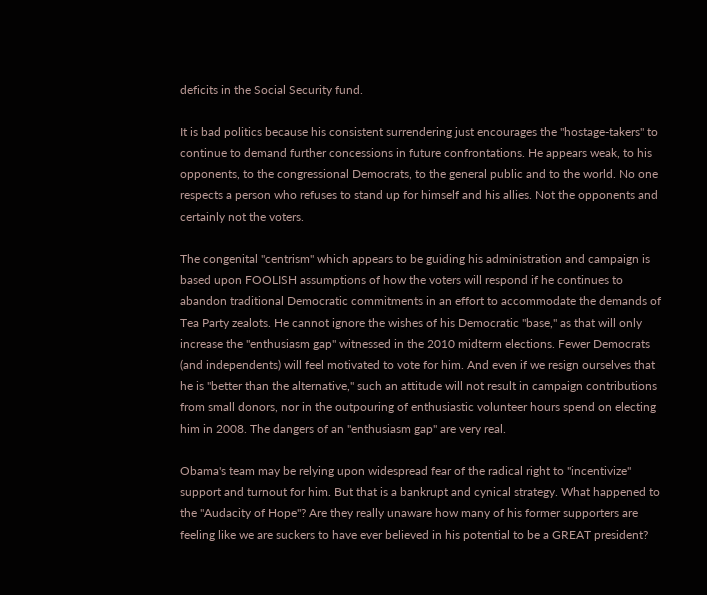deficits in the Social Security fund.

It is bad politics because his consistent surrendering just encourages the "hostage-takers" to continue to demand further concessions in future confrontations. He appears weak, to his opponents, to the congressional Democrats, to the general public and to the world. No one respects a person who refuses to stand up for himself and his allies. Not the opponents and certainly not the voters.

The congenital "centrism" which appears to be guiding his administration and campaign is based upon FOOLISH assumptions of how the voters will respond if he continues to abandon traditional Democratic commitments in an effort to accommodate the demands of Tea Party zealots. He cannot ignore the wishes of his Democratic "base," as that will only increase the "enthusiasm gap" witnessed in the 2010 midterm elections. Fewer Democrats (and independents) will feel motivated to vote for him. And even if we resign ourselves that he is "better than the alternative," such an attitude will not result in campaign contributions from small donors, nor in the outpouring of enthusiastic volunteer hours spend on electing him in 2008. The dangers of an "enthusiasm gap" are very real.

Obama's team may be relying upon widespread fear of the radical right to "incentivize" support and turnout for him. But that is a bankrupt and cynical strategy. What happened to the "Audacity of Hope"? Are they really unaware how many of his former supporters are feeling like we are suckers to have ever believed in his potential to be a GREAT president?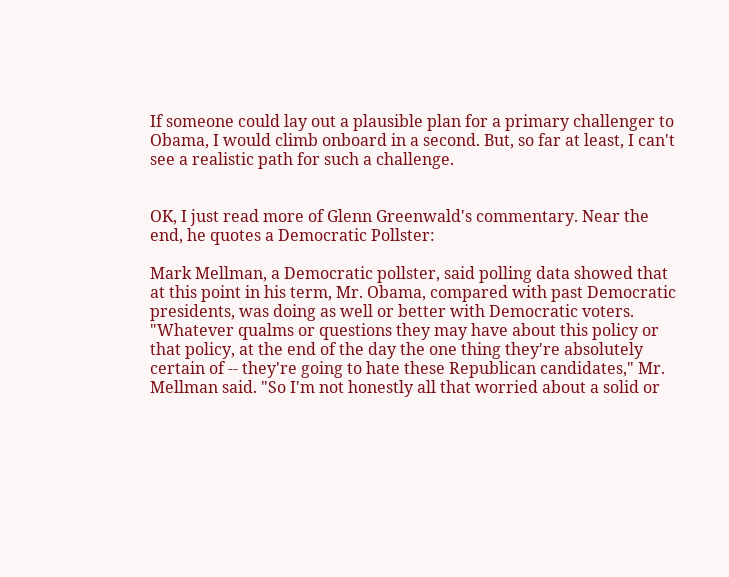If someone could lay out a plausible plan for a primary challenger to Obama, I would climb onboard in a second. But, so far at least, I can't see a realistic path for such a challenge.


OK, I just read more of Glenn Greenwald's commentary. Near the end, he quotes a Democratic Pollster:

Mark Mellman, a Democratic pollster, said polling data showed that at this point in his term, Mr. Obama, compared with past Democratic presidents, was doing as well or better with Democratic voters. "Whatever qualms or questions they may have about this policy or that policy, at the end of the day the one thing they're absolutely certain of -- they're going to hate these Republican candidates," Mr. Mellman said. "So I'm not honestly all that worried about a solid or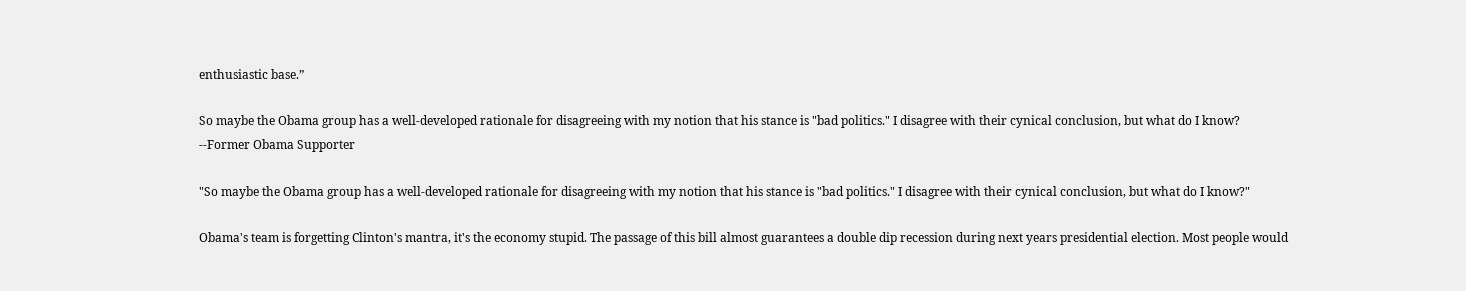enthusiastic base.”

So maybe the Obama group has a well-developed rationale for disagreeing with my notion that his stance is "bad politics." I disagree with their cynical conclusion, but what do I know?
--Former Obama Supporter

"So maybe the Obama group has a well-developed rationale for disagreeing with my notion that his stance is "bad politics." I disagree with their cynical conclusion, but what do I know?"

Obama's team is forgetting Clinton's mantra, it's the economy stupid. The passage of this bill almost guarantees a double dip recession during next years presidential election. Most people would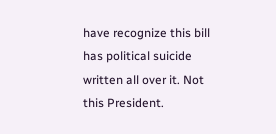have recognize this bill has political suicide written all over it. Not this President.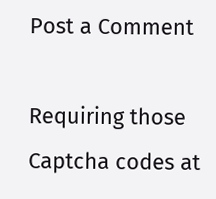Post a Comment

Requiring those Captcha codes at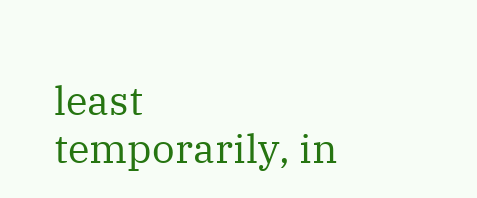least temporarily, in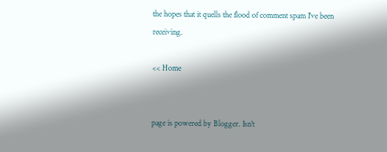the hopes that it quells the flood of comment spam I've been receiving.

<< Home


page is powered by Blogger. Isn't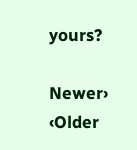yours?

Newer›  ‹Older